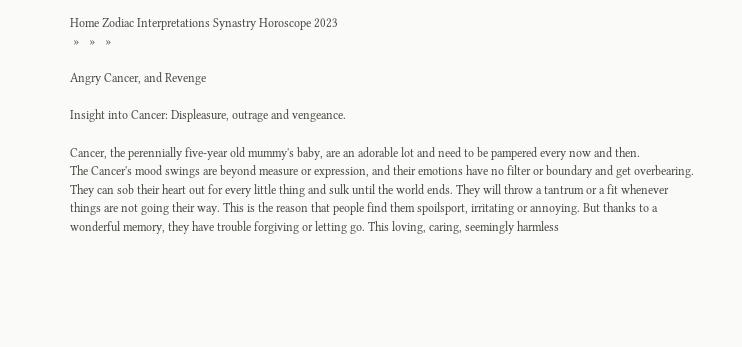Home Zodiac Interpretations Synastry Horoscope 2023
 »   »   »

Angry Cancer, and Revenge

Insight into Cancer: Displeasure, outrage and vengeance.

Cancer, the perennially five-year old mummy's baby, are an adorable lot and need to be pampered every now and then.
The Cancer's mood swings are beyond measure or expression, and their emotions have no filter or boundary and get overbearing. They can sob their heart out for every little thing and sulk until the world ends. They will throw a tantrum or a fit whenever things are not going their way. This is the reason that people find them spoilsport, irritating or annoying. But thanks to a wonderful memory, they have trouble forgiving or letting go. This loving, caring, seemingly harmless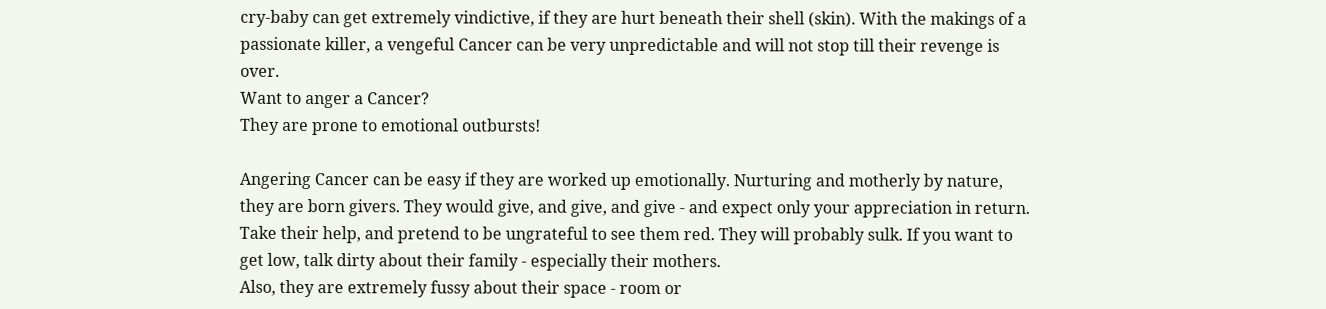cry-baby can get extremely vindictive, if they are hurt beneath their shell (skin). With the makings of a passionate killer, a vengeful Cancer can be very unpredictable and will not stop till their revenge is over.
Want to anger a Cancer?
They are prone to emotional outbursts!

Angering Cancer can be easy if they are worked up emotionally. Nurturing and motherly by nature, they are born givers. They would give, and give, and give - and expect only your appreciation in return. Take their help, and pretend to be ungrateful to see them red. They will probably sulk. If you want to get low, talk dirty about their family - especially their mothers.
Also, they are extremely fussy about their space - room or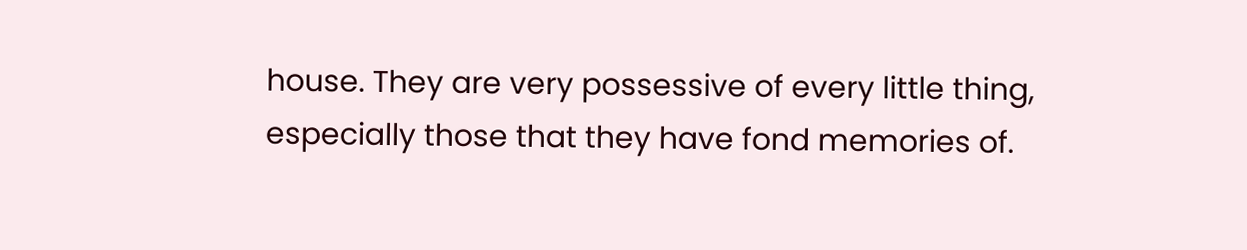house. They are very possessive of every little thing, especially those that they have fond memories of.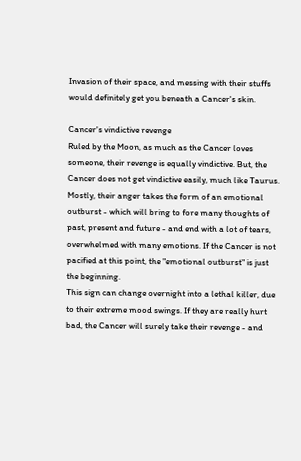Invasion of their space, and messing with their stuffs would definitely get you beneath a Cancer's skin.

Cancer's vindictive revenge
Ruled by the Moon, as much as the Cancer loves someone, their revenge is equally vindictive. But, the Cancer does not get vindictive easily, much like Taurus. Mostly, their anger takes the form of an emotional outburst - which will bring to fore many thoughts of past, present and future - and end with a lot of tears, overwhelmed with many emotions. If the Cancer is not pacified at this point, the "emotional outburst" is just the beginning.
This sign can change overnight into a lethal killer, due to their extreme mood swings. If they are really hurt bad, the Cancer will surely take their revenge - and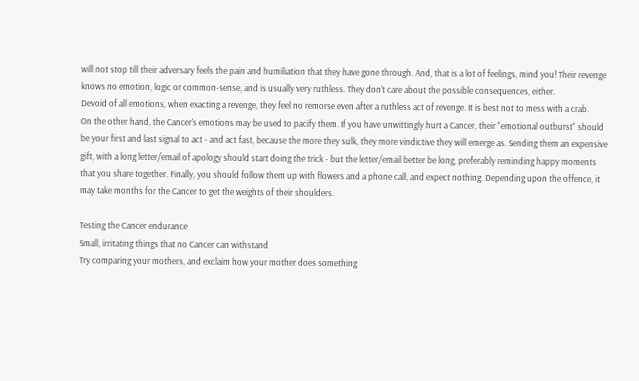will not stop till their adversary feels the pain and humiliation that they have gone through. And, that is a lot of feelings, mind you! Their revenge knows no emotion, logic or common-sense, and is usually very ruthless. They don't care about the possible consequences, either.
Devoid of all emotions, when exacting a revenge, they feel no remorse even after a ruthless act of revenge. It is best not to mess with a crab.
On the other hand, the Cancer's emotions may be used to pacify them. If you have unwittingly hurt a Cancer, their "emotional outburst" should be your first and last signal to act - and act fast, because the more they sulk, they more vindictive they will emerge as. Sending them an expensive gift, with a long letter/email of apology should start doing the trick - but the letter/email better be long, preferably reminding happy moments that you share together. Finally, you should follow them up with flowers and a phone call, and expect nothing. Depending upon the offence, it may take months for the Cancer to get the weights of their shoulders.

Testing the Cancer endurance
Small, irritating things that no Cancer can withstand
Try comparing your mothers, and exclaim how your mother does something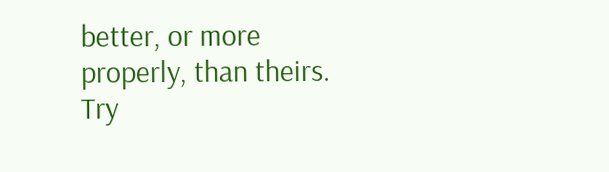better, or more properly, than theirs.
Try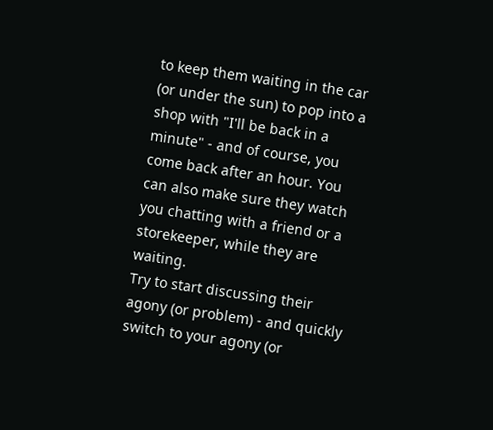to keep them waiting in the car (or under the sun) to pop into a shop with "I'll be back in a minute" - and of course, you come back after an hour. You can also make sure they watch you chatting with a friend or a storekeeper, while they are waiting.
Try to start discussing their agony (or problem) - and quickly switch to your agony (or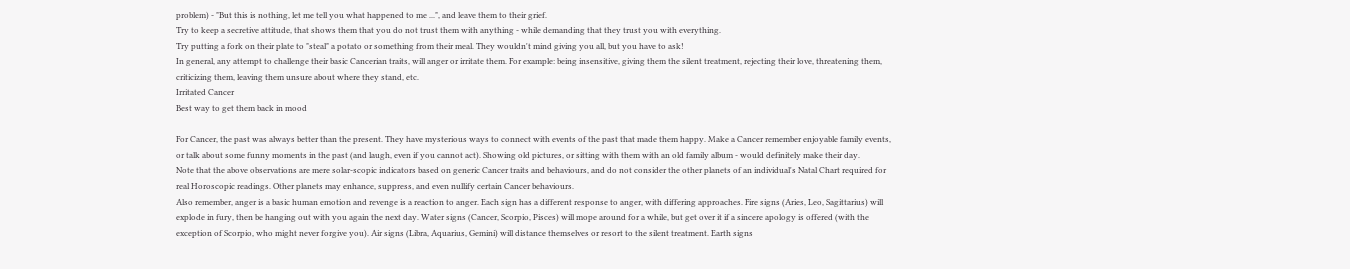problem) - "But this is nothing, let me tell you what happened to me ...", and leave them to their grief.
Try to keep a secretive attitude, that shows them that you do not trust them with anything - while demanding that they trust you with everything.
Try putting a fork on their plate to "steal" a potato or something from their meal. They wouldn't mind giving you all, but you have to ask!
In general, any attempt to challenge their basic Cancerian traits, will anger or irritate them. For example: being insensitive, giving them the silent treatment, rejecting their love, threatening them, criticizing them, leaving them unsure about where they stand, etc.
Irritated Cancer
Best way to get them back in mood

For Cancer, the past was always better than the present. They have mysterious ways to connect with events of the past that made them happy. Make a Cancer remember enjoyable family events, or talk about some funny moments in the past (and laugh, even if you cannot act). Showing old pictures, or sitting with them with an old family album - would definitely make their day.
Note that the above observations are mere solar-scopic indicators based on generic Cancer traits and behaviours, and do not consider the other planets of an individual's Natal Chart required for real Horoscopic readings. Other planets may enhance, suppress, and even nullify certain Cancer behaviours.
Also remember, anger is a basic human emotion and revenge is a reaction to anger. Each sign has a different response to anger, with differing approaches. Fire signs (Aries, Leo, Sagittarius) will explode in fury, then be hanging out with you again the next day. Water signs (Cancer, Scorpio, Pisces) will mope around for a while, but get over it if a sincere apology is offered (with the exception of Scorpio, who might never forgive you). Air signs (Libra, Aquarius, Gemini) will distance themselves or resort to the silent treatment. Earth signs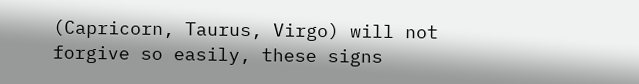(Capricorn, Taurus, Virgo) will not forgive so easily, these signs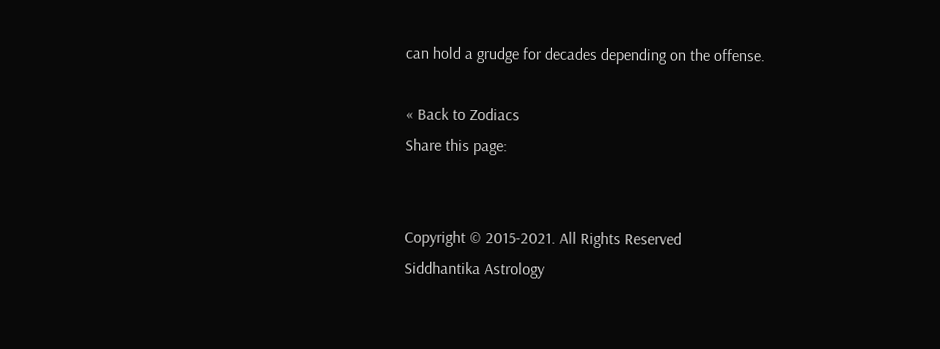can hold a grudge for decades depending on the offense.

« Back to Zodiacs
Share this page:


Copyright © 2015-2021. All Rights Reserved
Siddhantika Astrology